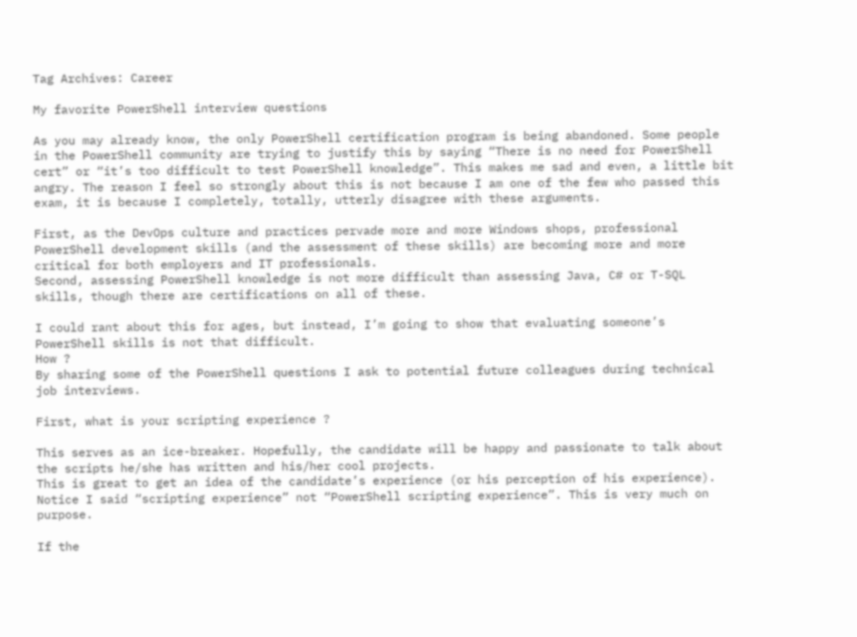Tag Archives: Career

My favorite PowerShell interview questions

As you may already know, the only PowerShell certification program is being abandoned. Some people in the PowerShell community are trying to justify this by saying “There is no need for PowerShell cert” or “it’s too difficult to test PowerShell knowledge”. This makes me sad and even, a little bit angry. The reason I feel so strongly about this is not because I am one of the few who passed this exam, it is because I completely, totally, utterly disagree with these arguments.

First, as the DevOps culture and practices pervade more and more Windows shops, professional PowerShell development skills (and the assessment of these skills) are becoming more and more critical for both employers and IT professionals.
Second, assessing PowerShell knowledge is not more difficult than assessing Java, C# or T-SQL skills, though there are certifications on all of these.

I could rant about this for ages, but instead, I’m going to show that evaluating someone’s PowerShell skills is not that difficult.
How ?
By sharing some of the PowerShell questions I ask to potential future colleagues during technical job interviews.

First, what is your scripting experience ?

This serves as an ice-breaker. Hopefully, the candidate will be happy and passionate to talk about the scripts he/she has written and his/her cool projects.
This is great to get an idea of the candidate’s experience (or his perception of his experience).
Notice I said “scripting experience” not “PowerShell scripting experience”. This is very much on purpose.

If the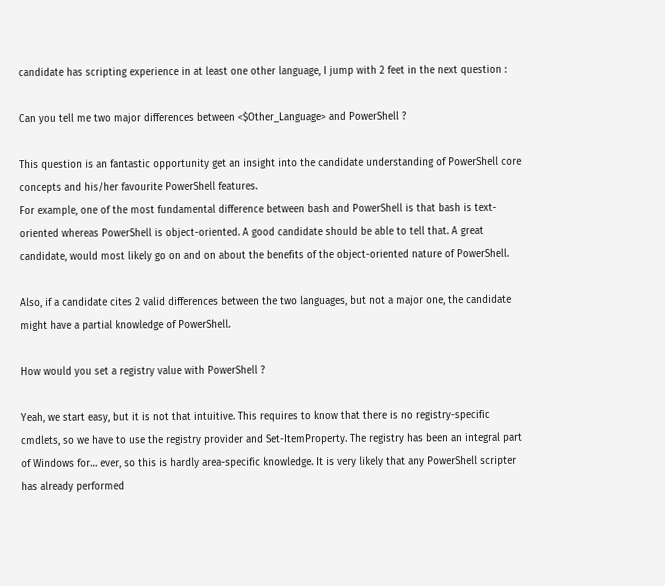candidate has scripting experience in at least one other language, I jump with 2 feet in the next question :

Can you tell me two major differences between <$Other_Language> and PowerShell ?

This question is an fantastic opportunity get an insight into the candidate understanding of PowerShell core concepts and his/her favourite PowerShell features.
For example, one of the most fundamental difference between bash and PowerShell is that bash is text-oriented whereas PowerShell is object-oriented. A good candidate should be able to tell that. A great candidate, would most likely go on and on about the benefits of the object-oriented nature of PowerShell.

Also, if a candidate cites 2 valid differences between the two languages, but not a major one, the candidate might have a partial knowledge of PowerShell.

How would you set a registry value with PowerShell ?

Yeah, we start easy, but it is not that intuitive. This requires to know that there is no registry-specific cmdlets, so we have to use the registry provider and Set-ItemProperty. The registry has been an integral part of Windows for… ever, so this is hardly area-specific knowledge. It is very likely that any PowerShell scripter has already performed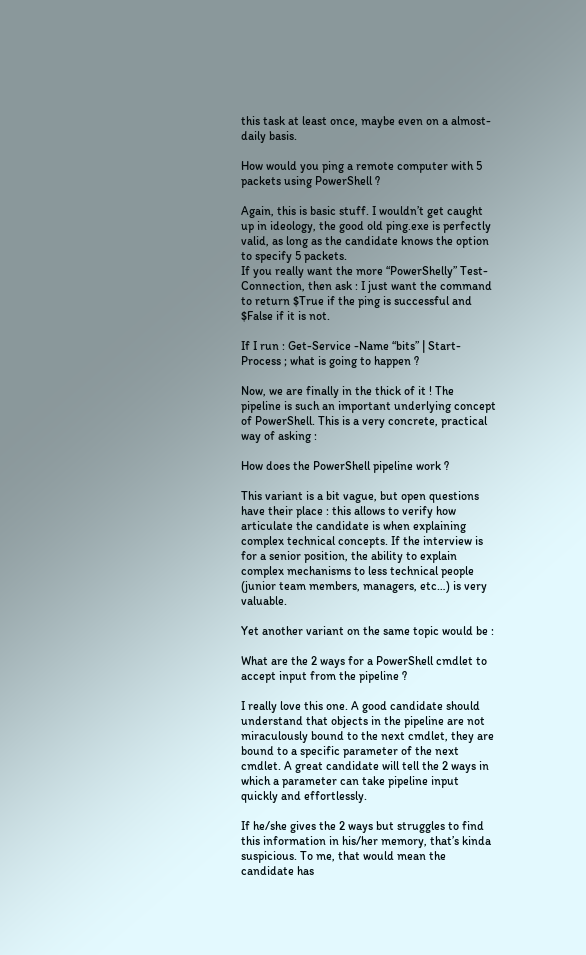this task at least once, maybe even on a almost-daily basis.

How would you ping a remote computer with 5 packets using PowerShell ?

Again, this is basic stuff. I wouldn’t get caught up in ideology, the good old ping.exe is perfectly valid, as long as the candidate knows the option to specify 5 packets.
If you really want the more “PowerShelly” Test-Connection, then ask : I just want the command to return $True if the ping is successful and $False if it is not.

If I run : Get-Service -Name “bits” | Start-Process ; what is going to happen ?

Now, we are finally in the thick of it ! The pipeline is such an important underlying concept of PowerShell. This is a very concrete, practical way of asking :

How does the PowerShell pipeline work ?

This variant is a bit vague, but open questions have their place : this allows to verify how articulate the candidate is when explaining complex technical concepts. If the interview is for a senior position, the ability to explain complex mechanisms to less technical people (junior team members, managers, etc…) is very valuable.

Yet another variant on the same topic would be :

What are the 2 ways for a PowerShell cmdlet to accept input from the pipeline ?

I really love this one. A good candidate should understand that objects in the pipeline are not miraculously bound to the next cmdlet, they are bound to a specific parameter of the next cmdlet. A great candidate will tell the 2 ways in which a parameter can take pipeline input quickly and effortlessly.

If he/she gives the 2 ways but struggles to find this information in his/her memory, that’s kinda suspicious. To me, that would mean the candidate has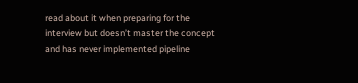read about it when preparing for the interview but doesn’t master the concept and has never implemented pipeline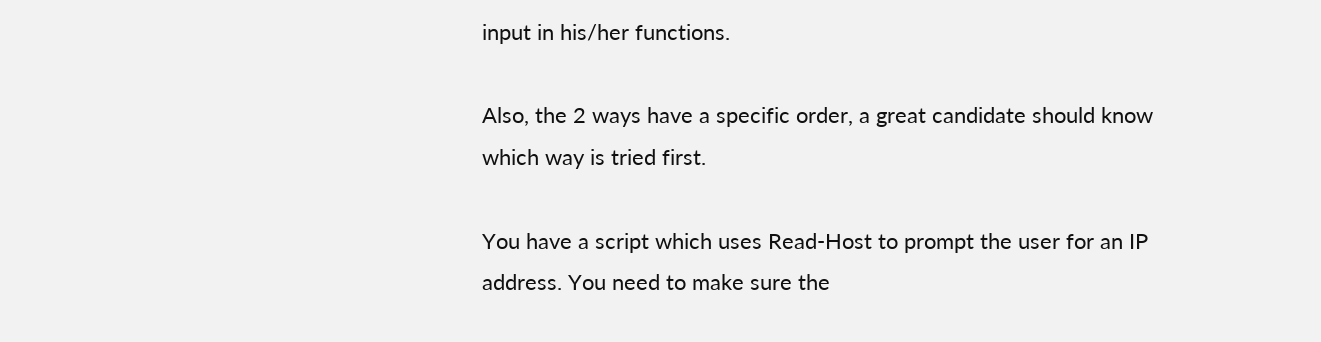input in his/her functions.

Also, the 2 ways have a specific order, a great candidate should know which way is tried first.

You have a script which uses Read-Host to prompt the user for an IP address. You need to make sure the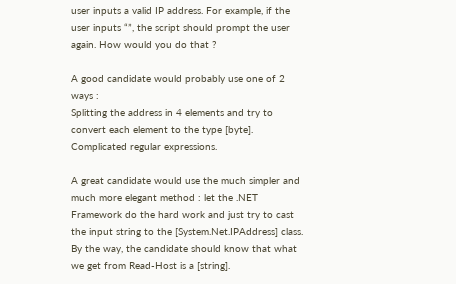user inputs a valid IP address. For example, if the user inputs “”, the script should prompt the user again. How would you do that ?

A good candidate would probably use one of 2 ways :
Splitting the address in 4 elements and try to convert each element to the type [byte].
Complicated regular expressions.

A great candidate would use the much simpler and much more elegant method : let the .NET Framework do the hard work and just try to cast the input string to the [System.Net.IPAddress] class.
By the way, the candidate should know that what we get from Read-Host is a [string].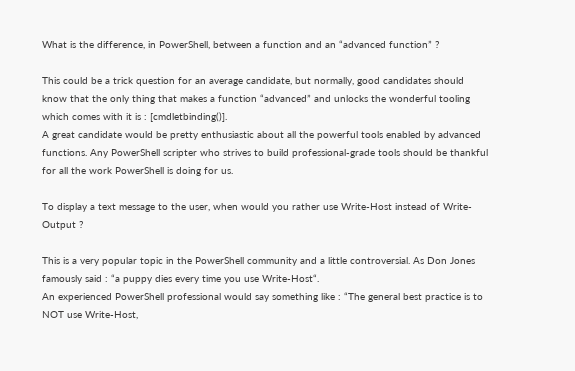What is the difference, in PowerShell, between a function and an “advanced function” ?

This could be a trick question for an average candidate, but normally, good candidates should know that the only thing that makes a function “advanced” and unlocks the wonderful tooling which comes with it is : [cmdletbinding()].
A great candidate would be pretty enthusiastic about all the powerful tools enabled by advanced functions. Any PowerShell scripter who strives to build professional-grade tools should be thankful for all the work PowerShell is doing for us.

To display a text message to the user, when would you rather use Write-Host instead of Write-Output ?

This is a very popular topic in the PowerShell community and a little controversial. As Don Jones famously said : “a puppy dies every time you use Write-Host“.
An experienced PowerShell professional would say something like : “The general best practice is to NOT use Write-Host,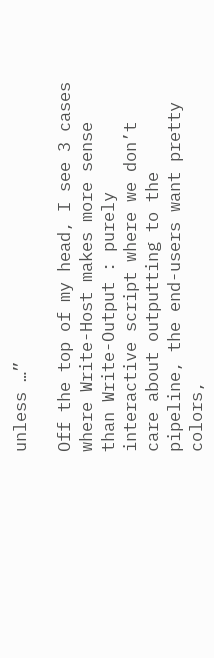unless …”

Off the top of my head, I see 3 cases where Write-Host makes more sense than Write-Output : purely interactive script where we don’t care about outputting to the pipeline, the end-users want pretty colors,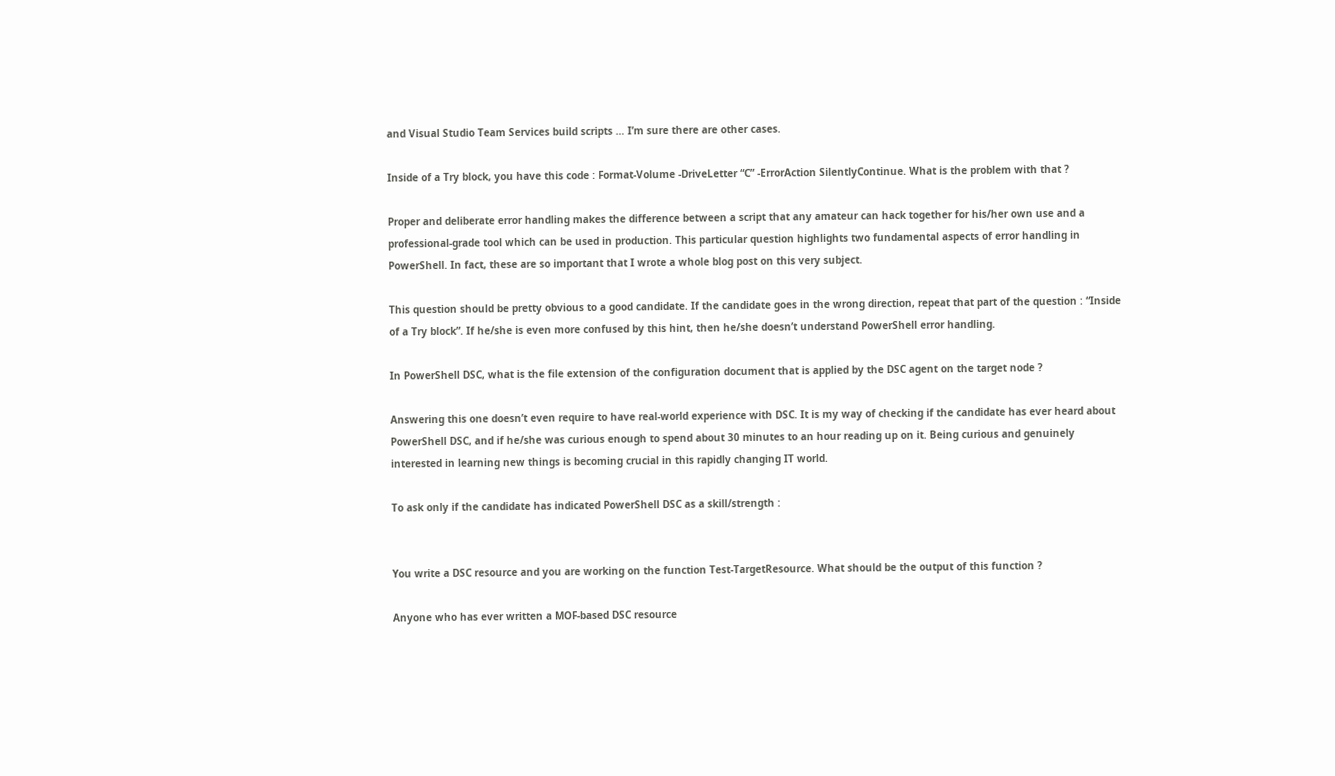and Visual Studio Team Services build scripts … I’m sure there are other cases.

Inside of a Try block, you have this code : Format-Volume -DriveLetter “C” -ErrorAction SilentlyContinue. What is the problem with that ?

Proper and deliberate error handling makes the difference between a script that any amateur can hack together for his/her own use and a professional-grade tool which can be used in production. This particular question highlights two fundamental aspects of error handling in PowerShell. In fact, these are so important that I wrote a whole blog post on this very subject.

This question should be pretty obvious to a good candidate. If the candidate goes in the wrong direction, repeat that part of the question : “Inside of a Try block”. If he/she is even more confused by this hint, then he/she doesn’t understand PowerShell error handling.

In PowerShell DSC, what is the file extension of the configuration document that is applied by the DSC agent on the target node ?

Answering this one doesn’t even require to have real-world experience with DSC. It is my way of checking if the candidate has ever heard about PowerShell DSC, and if he/she was curious enough to spend about 30 minutes to an hour reading up on it. Being curious and genuinely interested in learning new things is becoming crucial in this rapidly changing IT world.

To ask only if the candidate has indicated PowerShell DSC as a skill/strength :


You write a DSC resource and you are working on the function Test-TargetResource. What should be the output of this function ?

Anyone who has ever written a MOF-based DSC resource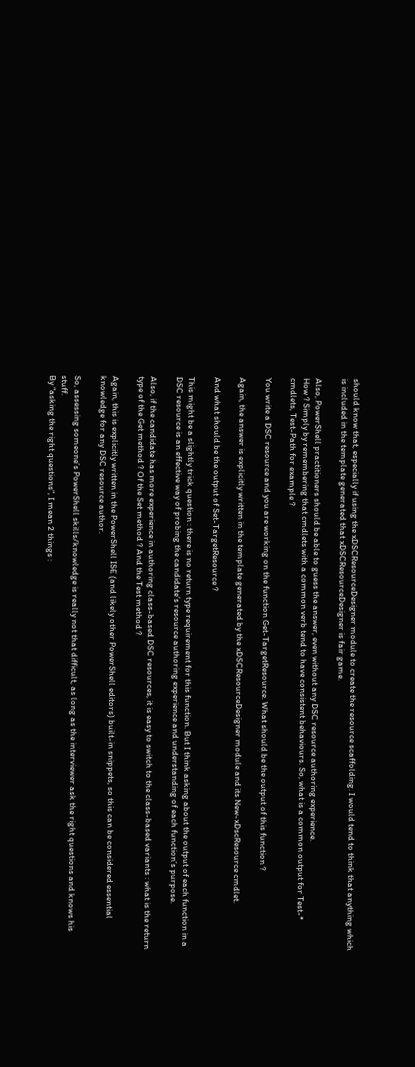should know that, especially if using the xDSCResourceDesigner module to create the resource scaffolding. I would tend to think that anything which is included in the template generated that xDSCResourceDesigner is fair game.

Also, PowerShell practitioners should be able to guess the answer, even without any DSC resource authoring experience.
How ? Simply by remembering that cmdlets with a common verb tend to have consistent behaviours. So, what is a common output for Test-* cmdlets, Test-Path for example ?

You write a DSC resource and you are working on the function Get-TargetResource. What should be the output of this function ?

Again, the answer is explicitly written in the template generated by the xDSCResourceDesigner module and its New-xDscResource cmdlet.

And what should be the output of Set-TargetResource ?

This might be a slightly trick question : there is no return type requirement for this function. But I think asking about the output of each function in a DSC resource is an effective way of probing the candidate’s resource authoring experience and understanding of each function’s purpose.

Also, if the candidate has more experience in authoring class-based DSC resources, it is easy to switch to the class-based variants : what is the return type of the Get method ? Of the Set method ? And the Test method ?

Again, this is explicitly written in the PowerShell ISE (and likely other PowerShell editors) built-in snippets, so this can be considered essential knowledge for any DSC resource author.

So, assessing someone’s PowerShell skills/knowledge is really not that difficult, as long as the interviewer ask the right questions and knows his stuff.
By “asking the right questions”, I mean 2 things :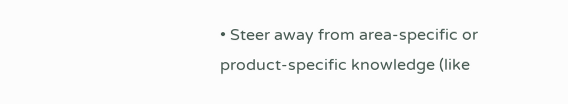• Steer away from area-specific or product-specific knowledge (like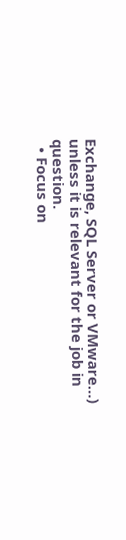Exchange, SQL Server or VMware…) unless it is relevant for the job in question.
  • Focus on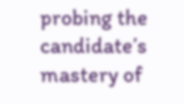probing the candidate’s mastery of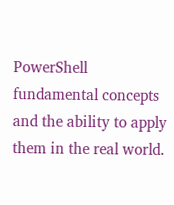PowerShell fundamental concepts and the ability to apply them in the real world.